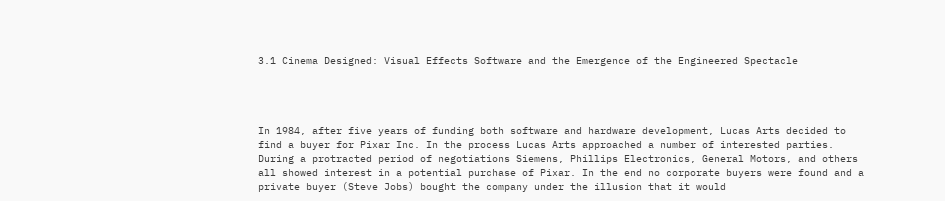3.1 Cinema Designed: Visual Effects Software and the Emergence of the Engineered Spectacle




In 1984, after five years of funding both software and hardware development, Lucas Arts decided to find a buyer for Pixar Inc. In the process Lucas Arts approached a number of interested parties. During a protracted period of negotiations Siemens, Phillips Electronics, General Motors, and others all showed interest in a potential purchase of Pixar. In the end no corporate buyers were found and a private buyer (Steve Jobs) bought the company under the illusion that it would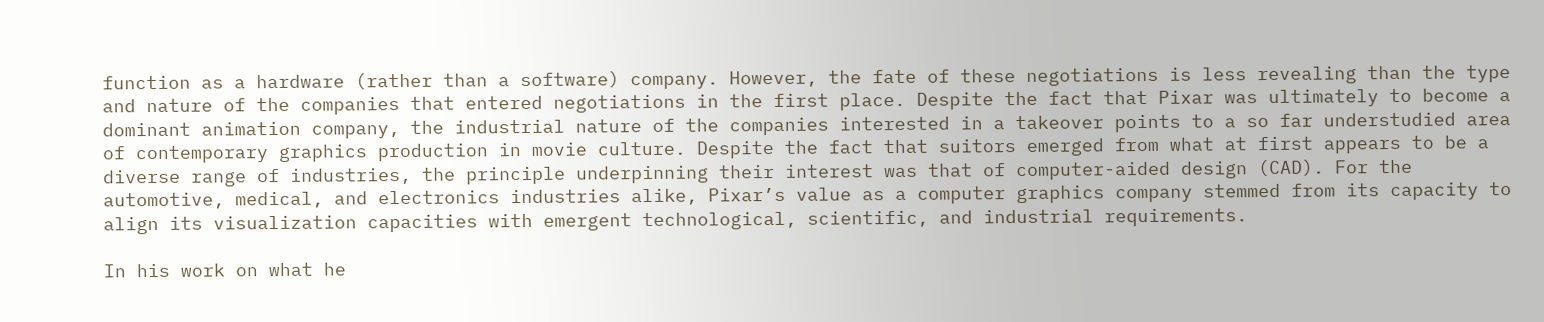function as a hardware (rather than a software) company. However, the fate of these negotiations is less revealing than the type and nature of the companies that entered negotiations in the first place. Despite the fact that Pixar was ultimately to become a dominant animation company, the industrial nature of the companies interested in a takeover points to a so far understudied area of contemporary graphics production in movie culture. Despite the fact that suitors emerged from what at first appears to be a diverse range of industries, the principle underpinning their interest was that of computer-aided design (CAD). For the automotive, medical, and electronics industries alike, Pixar’s value as a computer graphics company stemmed from its capacity to align its visualization capacities with emergent technological, scientific, and industrial requirements.

In his work on what he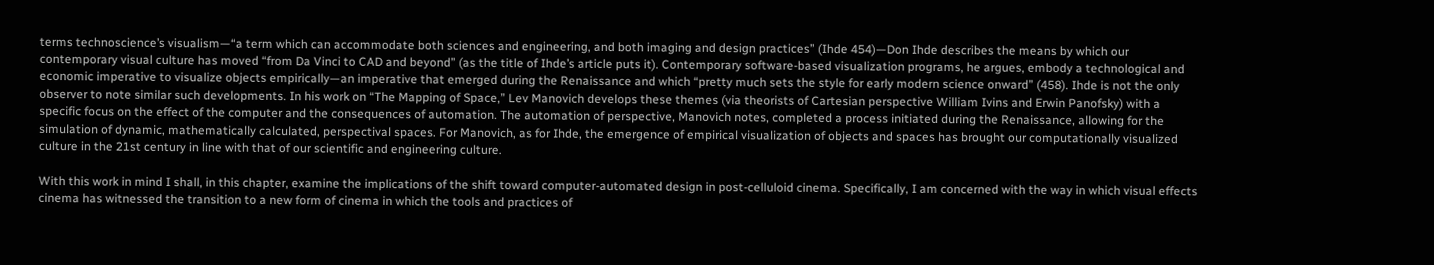terms technoscience’s visualism—“a term which can accommodate both sciences and engineering, and both imaging and design practices” (Ihde 454)—Don Ihde describes the means by which our contemporary visual culture has moved “from Da Vinci to CAD and beyond” (as the title of Ihde’s article puts it). Contemporary software-based visualization programs, he argues, embody a technological and economic imperative to visualize objects empirically—an imperative that emerged during the Renaissance and which “pretty much sets the style for early modern science onward” (458). Ihde is not the only observer to note similar such developments. In his work on “The Mapping of Space,” Lev Manovich develops these themes (via theorists of Cartesian perspective William Ivins and Erwin Panofsky) with a specific focus on the effect of the computer and the consequences of automation. The automation of perspective, Manovich notes, completed a process initiated during the Renaissance, allowing for the simulation of dynamic, mathematically calculated, perspectival spaces. For Manovich, as for Ihde, the emergence of empirical visualization of objects and spaces has brought our computationally visualized culture in the 21st century in line with that of our scientific and engineering culture.

With this work in mind I shall, in this chapter, examine the implications of the shift toward computer-automated design in post-celluloid cinema. Specifically, I am concerned with the way in which visual effects cinema has witnessed the transition to a new form of cinema in which the tools and practices of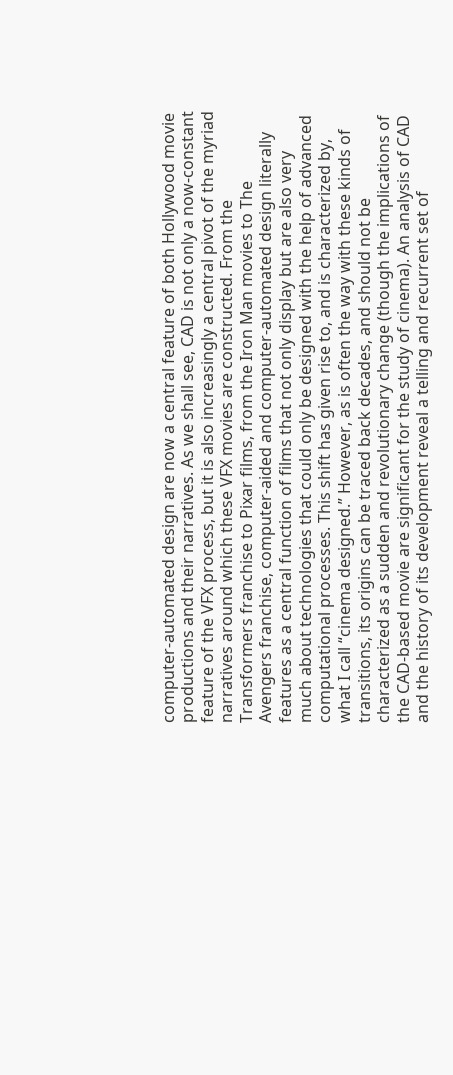computer-automated design are now a central feature of both Hollywood movie productions and their narratives. As we shall see, CAD is not only a now-constant feature of the VFX process, but it is also increasingly a central pivot of the myriad narratives around which these VFX movies are constructed. From the Transformers franchise to Pixar films, from the Iron Man movies to The Avengers franchise, computer-aided and computer-automated design literally features as a central function of films that not only display but are also very much about technologies that could only be designed with the help of advanced computational processes. This shift has given rise to, and is characterized by, what I call “cinema designed.” However, as is often the way with these kinds of transitions, its origins can be traced back decades, and should not be characterized as a sudden and revolutionary change (though the implications of the CAD-based movie are significant for the study of cinema). An analysis of CAD and the history of its development reveal a telling and recurrent set of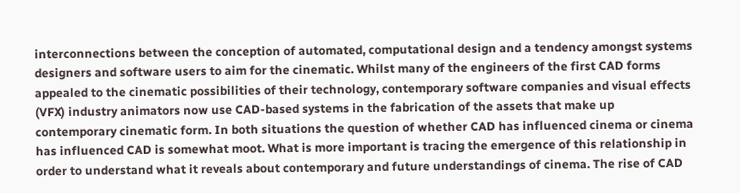interconnections between the conception of automated, computational design and a tendency amongst systems designers and software users to aim for the cinematic. Whilst many of the engineers of the first CAD forms appealed to the cinematic possibilities of their technology, contemporary software companies and visual effects (VFX) industry animators now use CAD-based systems in the fabrication of the assets that make up contemporary cinematic form. In both situations the question of whether CAD has influenced cinema or cinema has influenced CAD is somewhat moot. What is more important is tracing the emergence of this relationship in order to understand what it reveals about contemporary and future understandings of cinema. The rise of CAD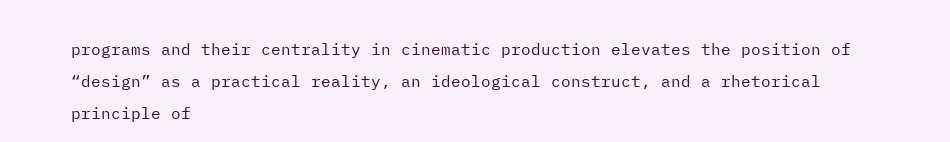programs and their centrality in cinematic production elevates the position of “design” as a practical reality, an ideological construct, and a rhetorical principle of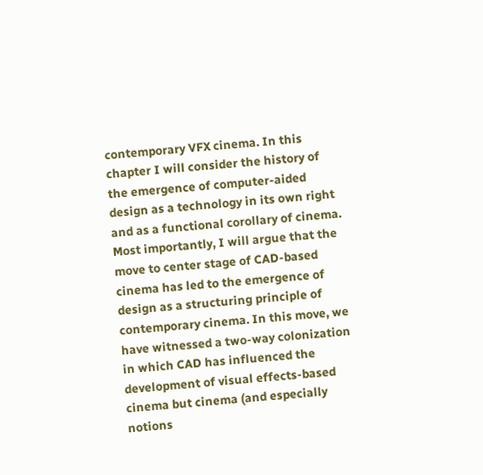contemporary VFX cinema. In this chapter I will consider the history of the emergence of computer-aided design as a technology in its own right and as a functional corollary of cinema. Most importantly, I will argue that the move to center stage of CAD-based cinema has led to the emergence of design as a structuring principle of contemporary cinema. In this move, we have witnessed a two-way colonization in which CAD has influenced the development of visual effects-based cinema but cinema (and especially notions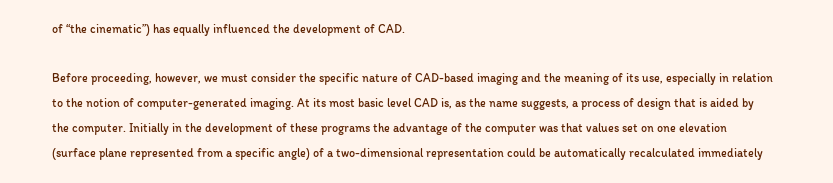of “the cinematic”) has equally influenced the development of CAD.

Before proceeding, however, we must consider the specific nature of CAD-based imaging and the meaning of its use, especially in relation to the notion of computer-generated imaging. At its most basic level CAD is, as the name suggests, a process of design that is aided by the computer. Initially in the development of these programs the advantage of the computer was that values set on one elevation (surface plane represented from a specific angle) of a two-dimensional representation could be automatically recalculated immediately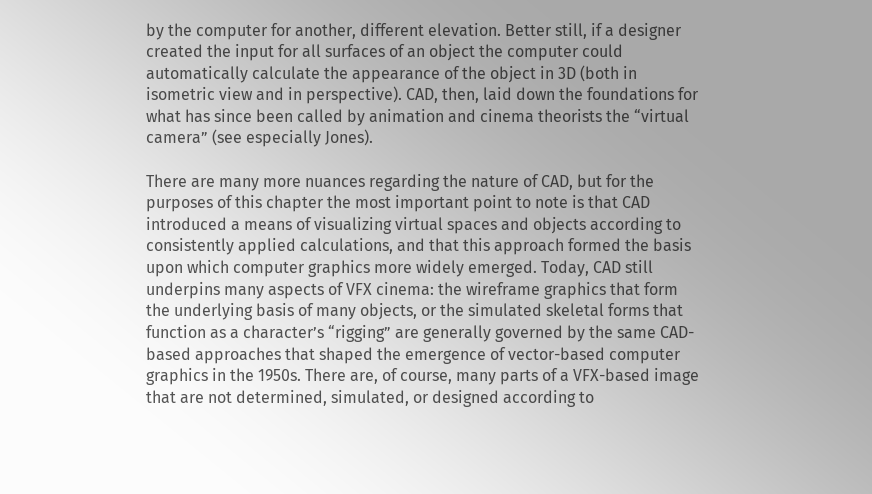by the computer for another, different elevation. Better still, if a designer created the input for all surfaces of an object the computer could automatically calculate the appearance of the object in 3D (both in isometric view and in perspective). CAD, then, laid down the foundations for what has since been called by animation and cinema theorists the “virtual camera” (see especially Jones).

There are many more nuances regarding the nature of CAD, but for the purposes of this chapter the most important point to note is that CAD introduced a means of visualizing virtual spaces and objects according to consistently applied calculations, and that this approach formed the basis upon which computer graphics more widely emerged. Today, CAD still underpins many aspects of VFX cinema: the wireframe graphics that form the underlying basis of many objects, or the simulated skeletal forms that function as a character’s “rigging” are generally governed by the same CAD-based approaches that shaped the emergence of vector-based computer graphics in the 1950s. There are, of course, many parts of a VFX-based image that are not determined, simulated, or designed according to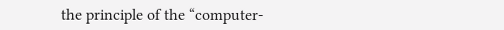the principle of the “computer-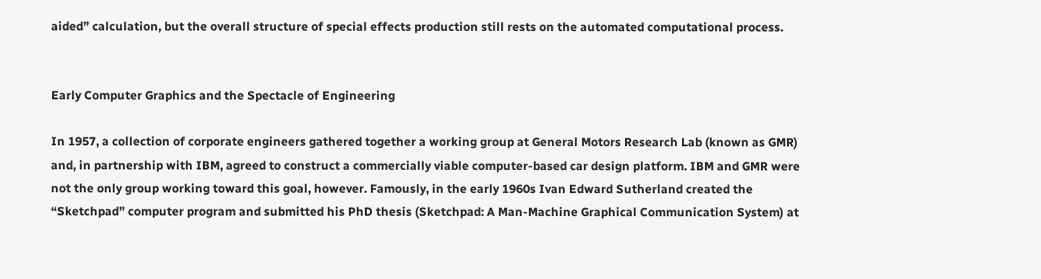aided” calculation, but the overall structure of special effects production still rests on the automated computational process.


Early Computer Graphics and the Spectacle of Engineering

In 1957, a collection of corporate engineers gathered together a working group at General Motors Research Lab (known as GMR) and, in partnership with IBM, agreed to construct a commercially viable computer-based car design platform. IBM and GMR were not the only group working toward this goal, however. Famously, in the early 1960s Ivan Edward Sutherland created the “Sketchpad” computer program and submitted his PhD thesis (Sketchpad: A Man-Machine Graphical Communication System) at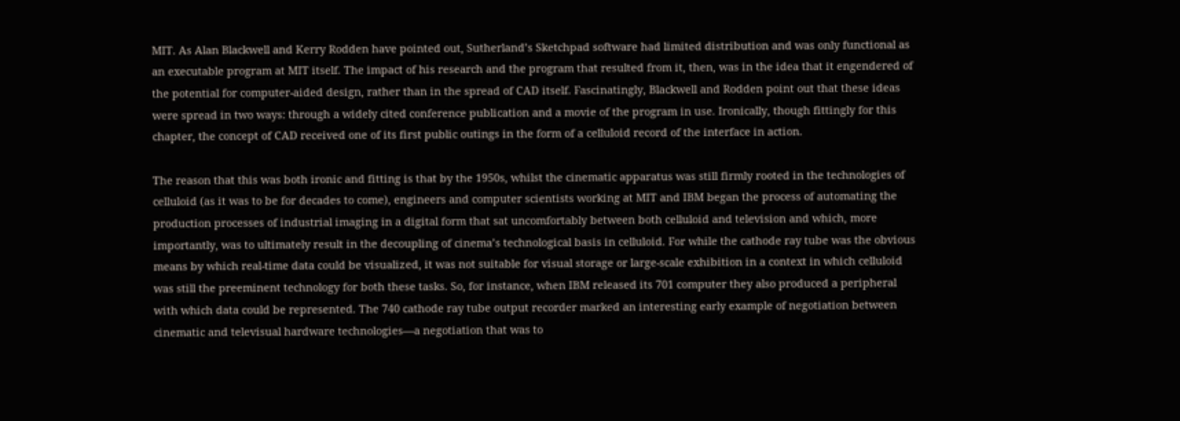MIT. As Alan Blackwell and Kerry Rodden have pointed out, Sutherland’s Sketchpad software had limited distribution and was only functional as an executable program at MIT itself. The impact of his research and the program that resulted from it, then, was in the idea that it engendered of the potential for computer-aided design, rather than in the spread of CAD itself. Fascinatingly, Blackwell and Rodden point out that these ideas were spread in two ways: through a widely cited conference publication and a movie of the program in use. Ironically, though fittingly for this chapter, the concept of CAD received one of its first public outings in the form of a celluloid record of the interface in action.

The reason that this was both ironic and fitting is that by the 1950s, whilst the cinematic apparatus was still firmly rooted in the technologies of celluloid (as it was to be for decades to come), engineers and computer scientists working at MIT and IBM began the process of automating the production processes of industrial imaging in a digital form that sat uncomfortably between both celluloid and television and which, more importantly, was to ultimately result in the decoupling of cinema’s technological basis in celluloid. For while the cathode ray tube was the obvious means by which real-time data could be visualized, it was not suitable for visual storage or large-scale exhibition in a context in which celluloid was still the preeminent technology for both these tasks. So, for instance, when IBM released its 701 computer they also produced a peripheral with which data could be represented. The 740 cathode ray tube output recorder marked an interesting early example of negotiation between cinematic and televisual hardware technologies—a negotiation that was to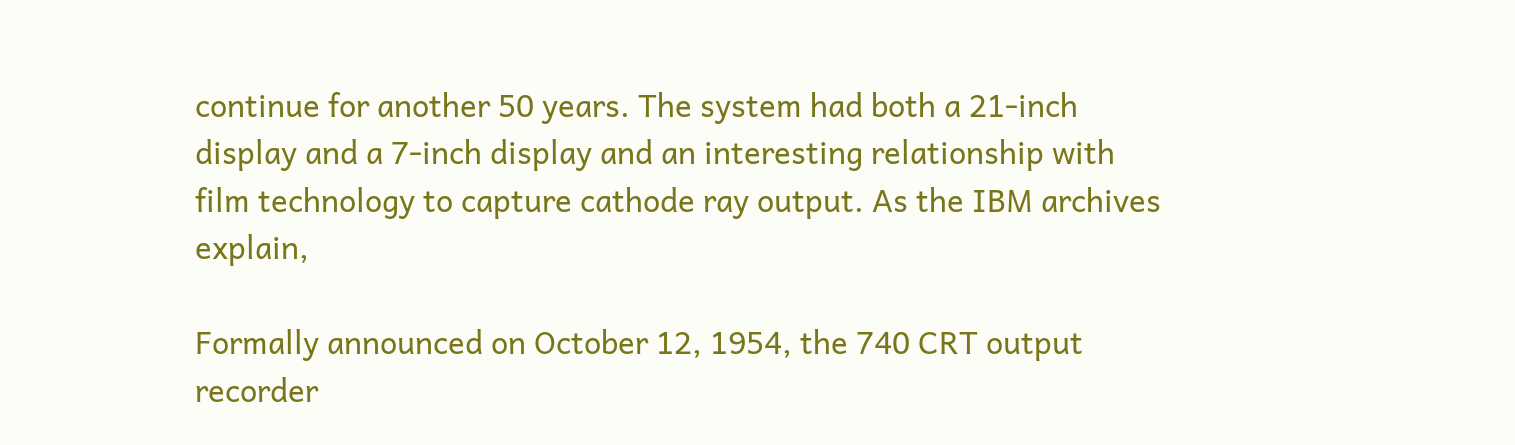continue for another 50 years. The system had both a 21-inch display and a 7-inch display and an interesting relationship with film technology to capture cathode ray output. As the IBM archives explain,

Formally announced on October 12, 1954, the 740 CRT output recorder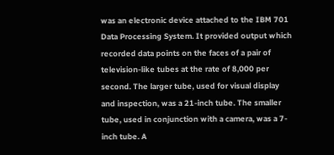was an electronic device attached to the IBM 701 Data Processing System. It provided output which recorded data points on the faces of a pair of television-like tubes at the rate of 8,000 per second. The larger tube, used for visual display and inspection, was a 21-inch tube. The smaller tube, used in conjunction with a camera, was a 7-inch tube. A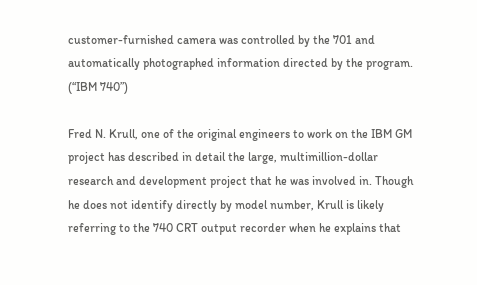customer-furnished camera was controlled by the 701 and automatically photographed information directed by the program. (“IBM 740”)

Fred N. Krull, one of the original engineers to work on the IBM GM project has described in detail the large, multimillion-dollar research and development project that he was involved in. Though he does not identify directly by model number, Krull is likely referring to the 740 CRT output recorder when he explains that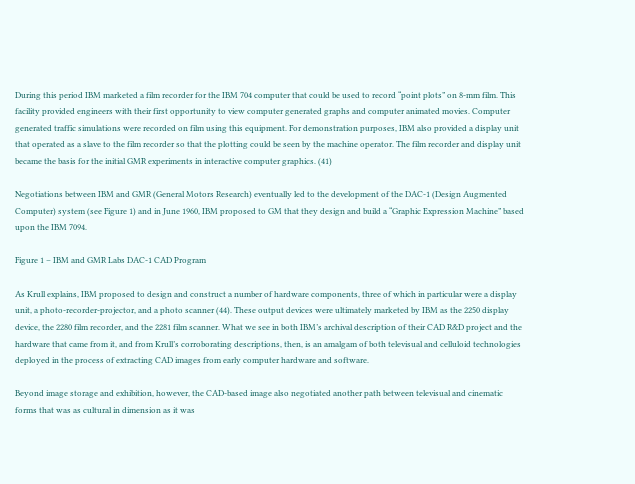During this period IBM marketed a film recorder for the IBM 704 computer that could be used to record “point plots” on 8-mm film. This facility provided engineers with their first opportunity to view computer generated graphs and computer animated movies. Computer generated traffic simulations were recorded on film using this equipment. For demonstration purposes, IBM also provided a display unit that operated as a slave to the film recorder so that the plotting could be seen by the machine operator. The film recorder and display unit became the basis for the initial GMR experiments in interactive computer graphics. (41)

Negotiations between IBM and GMR (General Motors Research) eventually led to the development of the DAC-1 (Design Augmented Computer) system (see Figure 1) and in June 1960, IBM proposed to GM that they design and build a “Graphic Expression Machine” based upon the IBM 7094.

Figure 1 – IBM and GMR Labs DAC-1 CAD Program

As Krull explains, IBM proposed to design and construct a number of hardware components, three of which in particular were a display unit, a photo-recorder-projector, and a photo scanner (44). These output devices were ultimately marketed by IBM as the 2250 display device, the 2280 film recorder, and the 2281 film scanner. What we see in both IBM’s archival description of their CAD R&D project and the hardware that came from it, and from Krull’s corroborating descriptions, then, is an amalgam of both televisual and celluloid technologies deployed in the process of extracting CAD images from early computer hardware and software.

Beyond image storage and exhibition, however, the CAD-based image also negotiated another path between televisual and cinematic forms that was as cultural in dimension as it was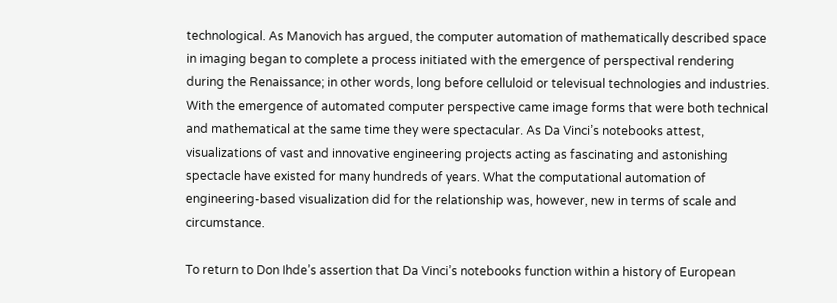technological. As Manovich has argued, the computer automation of mathematically described space in imaging began to complete a process initiated with the emergence of perspectival rendering during the Renaissance; in other words, long before celluloid or televisual technologies and industries. With the emergence of automated computer perspective came image forms that were both technical and mathematical at the same time they were spectacular. As Da Vinci’s notebooks attest, visualizations of vast and innovative engineering projects acting as fascinating and astonishing spectacle have existed for many hundreds of years. What the computational automation of engineering-based visualization did for the relationship was, however, new in terms of scale and circumstance.

To return to Don Ihde’s assertion that Da Vinci’s notebooks function within a history of European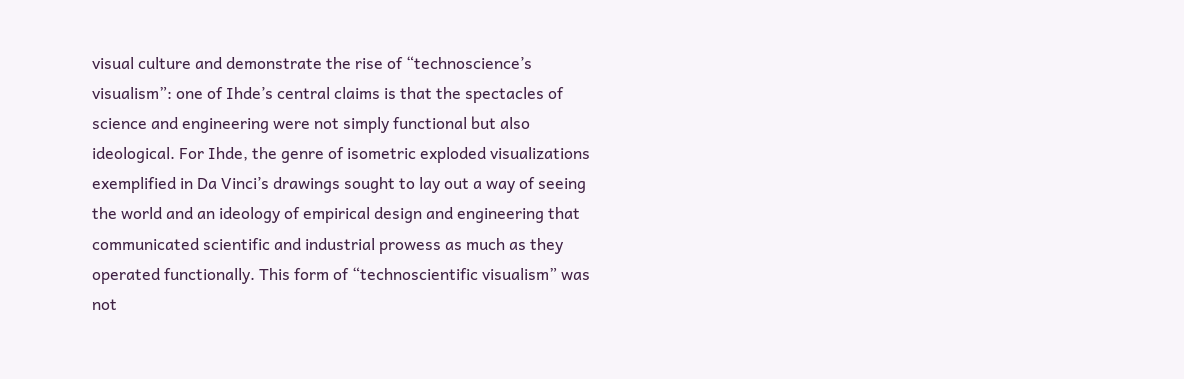visual culture and demonstrate the rise of “technoscience’s visualism”: one of Ihde’s central claims is that the spectacles of science and engineering were not simply functional but also ideological. For Ihde, the genre of isometric exploded visualizations exemplified in Da Vinci’s drawings sought to lay out a way of seeing the world and an ideology of empirical design and engineering that communicated scientific and industrial prowess as much as they operated functionally. This form of “technoscientific visualism” was not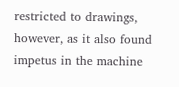restricted to drawings, however, as it also found impetus in the machine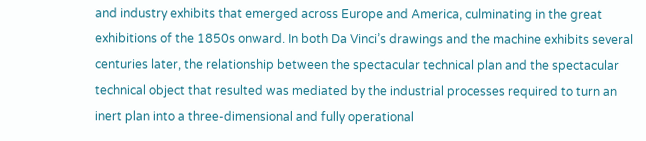and industry exhibits that emerged across Europe and America, culminating in the great exhibitions of the 1850s onward. In both Da Vinci’s drawings and the machine exhibits several centuries later, the relationship between the spectacular technical plan and the spectacular technical object that resulted was mediated by the industrial processes required to turn an inert plan into a three-dimensional and fully operational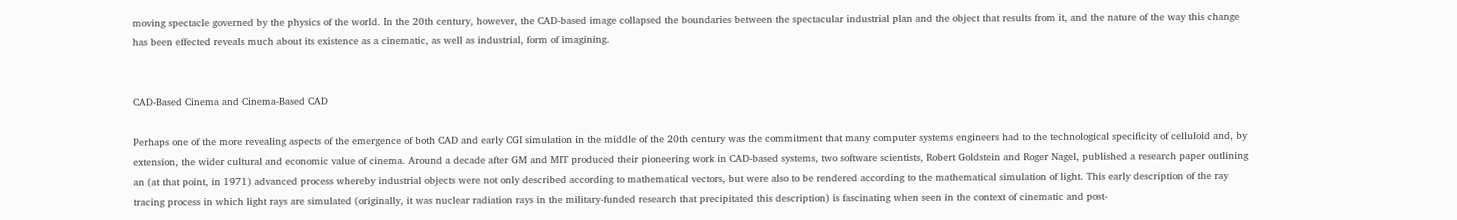moving spectacle governed by the physics of the world. In the 20th century, however, the CAD-based image collapsed the boundaries between the spectacular industrial plan and the object that results from it, and the nature of the way this change has been effected reveals much about its existence as a cinematic, as well as industrial, form of imagining.


CAD-Based Cinema and Cinema-Based CAD

Perhaps one of the more revealing aspects of the emergence of both CAD and early CGI simulation in the middle of the 20th century was the commitment that many computer systems engineers had to the technological specificity of celluloid and, by extension, the wider cultural and economic value of cinema. Around a decade after GM and MIT produced their pioneering work in CAD-based systems, two software scientists, Robert Goldstein and Roger Nagel, published a research paper outlining an (at that point, in 1971) advanced process whereby industrial objects were not only described according to mathematical vectors, but were also to be rendered according to the mathematical simulation of light. This early description of the ray tracing process in which light rays are simulated (originally, it was nuclear radiation rays in the military-funded research that precipitated this description) is fascinating when seen in the context of cinematic and post-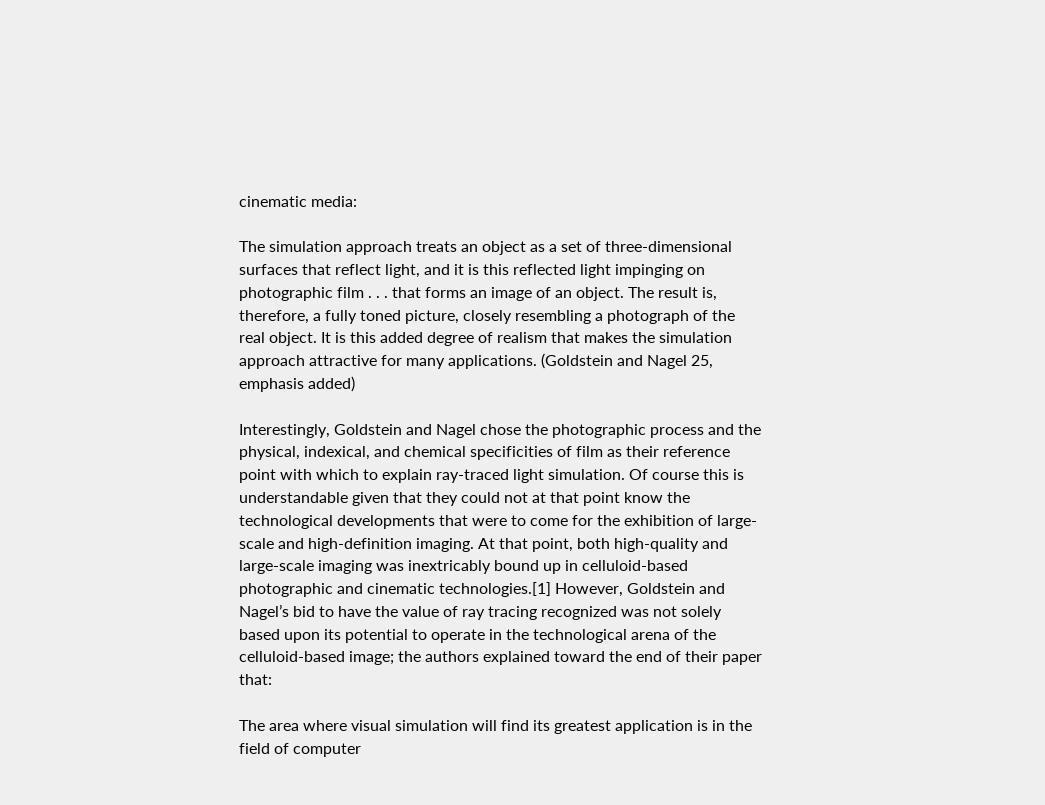cinematic media:

The simulation approach treats an object as a set of three-dimensional surfaces that reflect light, and it is this reflected light impinging on photographic film . . . that forms an image of an object. The result is, therefore, a fully toned picture, closely resembling a photograph of the real object. It is this added degree of realism that makes the simulation approach attractive for many applications. (Goldstein and Nagel 25, emphasis added)

Interestingly, Goldstein and Nagel chose the photographic process and the physical, indexical, and chemical specificities of film as their reference point with which to explain ray-traced light simulation. Of course this is understandable given that they could not at that point know the technological developments that were to come for the exhibition of large-scale and high-definition imaging. At that point, both high-quality and large-scale imaging was inextricably bound up in celluloid-based photographic and cinematic technologies.[1] However, Goldstein and Nagel’s bid to have the value of ray tracing recognized was not solely based upon its potential to operate in the technological arena of the celluloid-based image; the authors explained toward the end of their paper that:

The area where visual simulation will find its greatest application is in the field of computer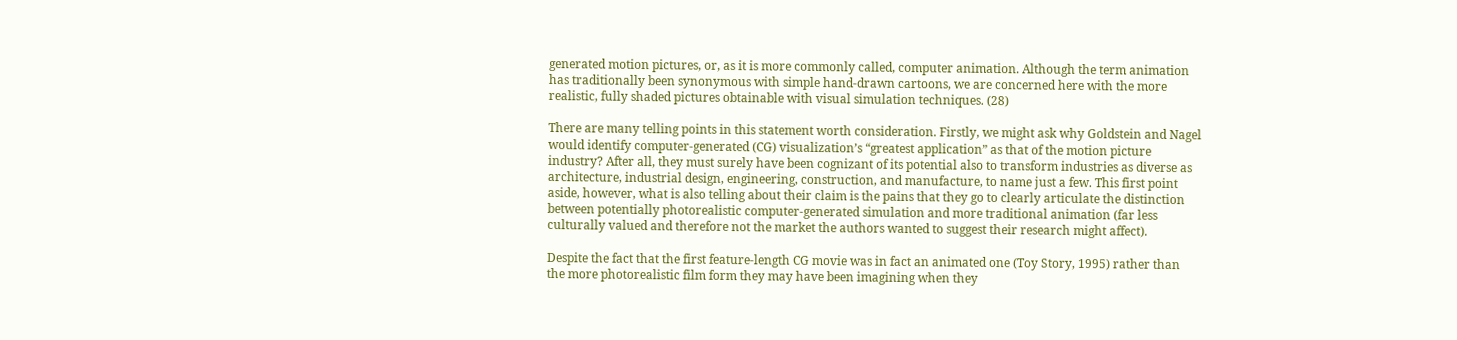generated motion pictures, or, as it is more commonly called, computer animation. Although the term animation has traditionally been synonymous with simple hand-drawn cartoons, we are concerned here with the more realistic, fully shaded pictures obtainable with visual simulation techniques. (28)

There are many telling points in this statement worth consideration. Firstly, we might ask why Goldstein and Nagel would identify computer-generated (CG) visualization’s “greatest application” as that of the motion picture industry? After all, they must surely have been cognizant of its potential also to transform industries as diverse as architecture, industrial design, engineering, construction, and manufacture, to name just a few. This first point aside, however, what is also telling about their claim is the pains that they go to clearly articulate the distinction between potentially photorealistic computer-generated simulation and more traditional animation (far less culturally valued and therefore not the market the authors wanted to suggest their research might affect).

Despite the fact that the first feature-length CG movie was in fact an animated one (Toy Story, 1995) rather than the more photorealistic film form they may have been imagining when they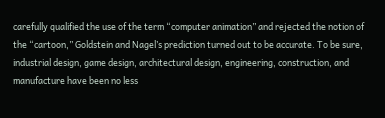carefully qualified the use of the term “computer animation” and rejected the notion of the “cartoon,” Goldstein and Nagel’s prediction turned out to be accurate. To be sure, industrial design, game design, architectural design, engineering, construction, and manufacture have been no less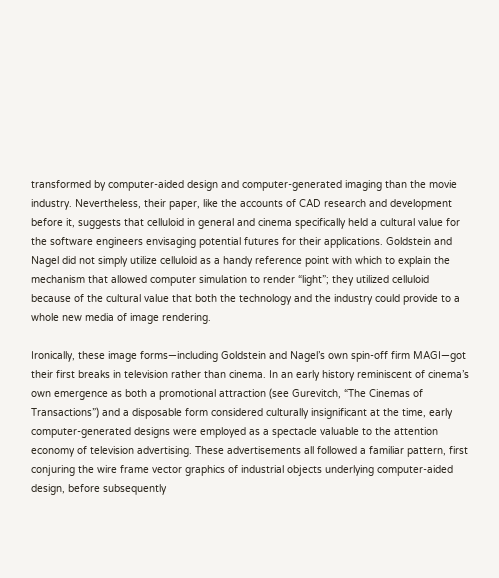transformed by computer-aided design and computer-generated imaging than the movie industry. Nevertheless, their paper, like the accounts of CAD research and development before it, suggests that celluloid in general and cinema specifically held a cultural value for the software engineers envisaging potential futures for their applications. Goldstein and Nagel did not simply utilize celluloid as a handy reference point with which to explain the mechanism that allowed computer simulation to render “light”; they utilized celluloid because of the cultural value that both the technology and the industry could provide to a whole new media of image rendering.

Ironically, these image forms—including Goldstein and Nagel’s own spin-off firm MAGI—got their first breaks in television rather than cinema. In an early history reminiscent of cinema’s own emergence as both a promotional attraction (see Gurevitch, “The Cinemas of Transactions”) and a disposable form considered culturally insignificant at the time, early computer-generated designs were employed as a spectacle valuable to the attention economy of television advertising. These advertisements all followed a familiar pattern, first conjuring the wire frame vector graphics of industrial objects underlying computer-aided design, before subsequently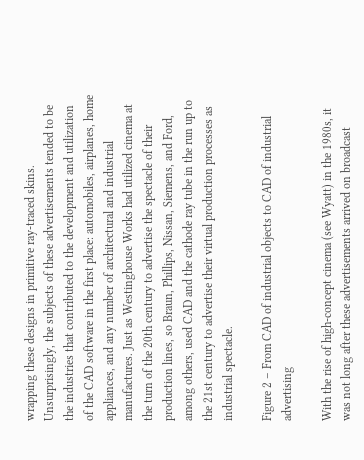wrapping these designs in primitive ray-traced skins. Unsurprisingly, the subjects of these advertisements tended to be the industries that contributed to the development and utilization of the CAD software in the first place: automobiles, airplanes, home appliances, and any number of architectural and industrial manufactures. Just as Westinghouse Works had utilized cinema at the turn of the 20th century to advertise the spectacle of their production lines, so Braun, Phillips, Nissan, Siemens, and Ford, among others, used CAD and the cathode ray tube in the run up to the 21st century to advertise their virtual production processes as industrial spectacle.

Figure 2 – From CAD of industrial objects to CAD of industrial advertising

With the rise of high-concept cinema (see Wyatt) in the 1980s, it was not long after these advertisements arrived on broadcast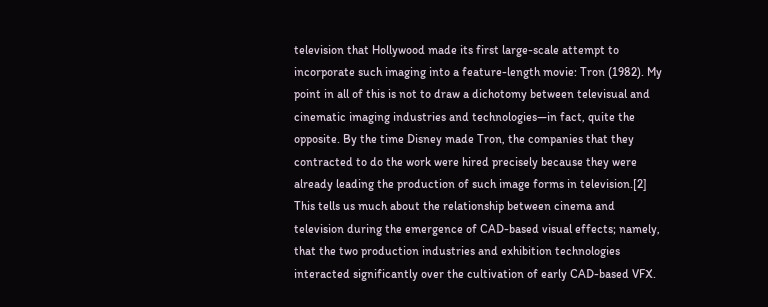television that Hollywood made its first large-scale attempt to incorporate such imaging into a feature-length movie: Tron (1982). My point in all of this is not to draw a dichotomy between televisual and cinematic imaging industries and technologies—in fact, quite the opposite. By the time Disney made Tron, the companies that they contracted to do the work were hired precisely because they were already leading the production of such image forms in television.[2] This tells us much about the relationship between cinema and television during the emergence of CAD-based visual effects; namely, that the two production industries and exhibition technologies interacted significantly over the cultivation of early CAD-based VFX.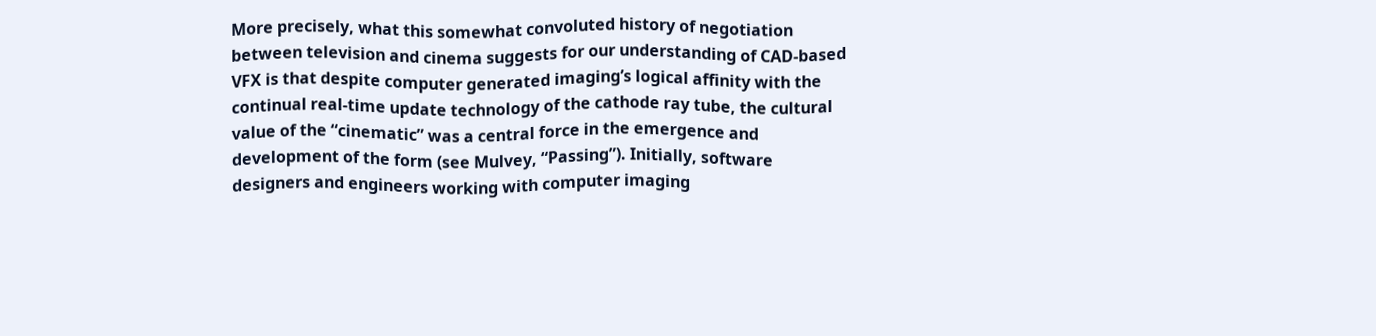More precisely, what this somewhat convoluted history of negotiation between television and cinema suggests for our understanding of CAD-based VFX is that despite computer generated imaging’s logical affinity with the continual real-time update technology of the cathode ray tube, the cultural value of the “cinematic” was a central force in the emergence and development of the form (see Mulvey, “Passing”). Initially, software designers and engineers working with computer imaging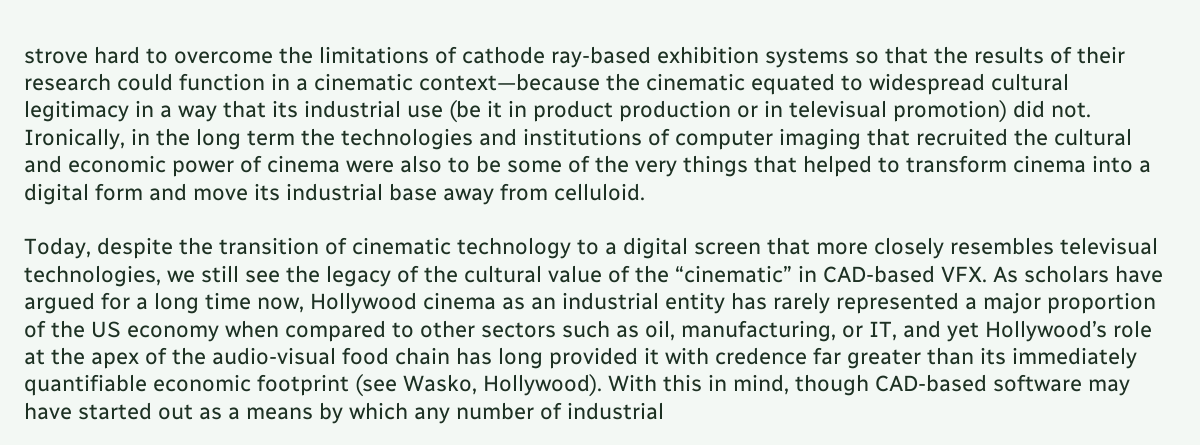strove hard to overcome the limitations of cathode ray-based exhibition systems so that the results of their research could function in a cinematic context—because the cinematic equated to widespread cultural legitimacy in a way that its industrial use (be it in product production or in televisual promotion) did not. Ironically, in the long term the technologies and institutions of computer imaging that recruited the cultural and economic power of cinema were also to be some of the very things that helped to transform cinema into a digital form and move its industrial base away from celluloid.

Today, despite the transition of cinematic technology to a digital screen that more closely resembles televisual technologies, we still see the legacy of the cultural value of the “cinematic” in CAD-based VFX. As scholars have argued for a long time now, Hollywood cinema as an industrial entity has rarely represented a major proportion of the US economy when compared to other sectors such as oil, manufacturing, or IT, and yet Hollywood’s role at the apex of the audio-visual food chain has long provided it with credence far greater than its immediately quantifiable economic footprint (see Wasko, Hollywood). With this in mind, though CAD-based software may have started out as a means by which any number of industrial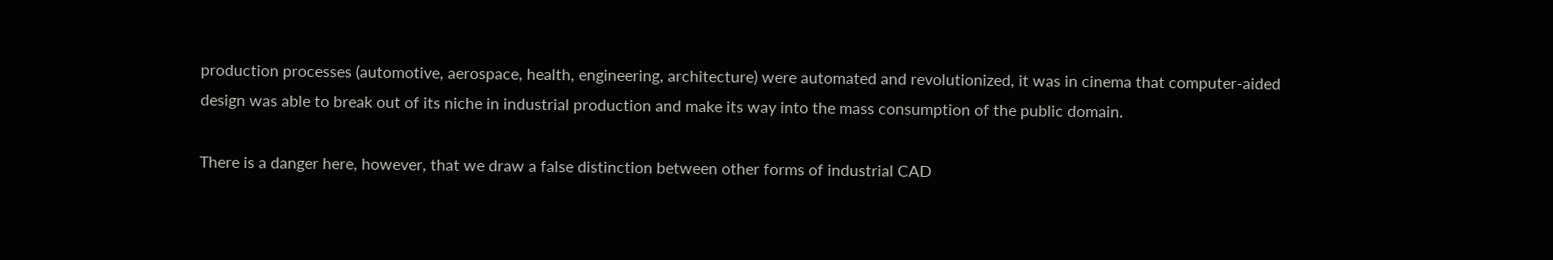production processes (automotive, aerospace, health, engineering, architecture) were automated and revolutionized, it was in cinema that computer-aided design was able to break out of its niche in industrial production and make its way into the mass consumption of the public domain.

There is a danger here, however, that we draw a false distinction between other forms of industrial CAD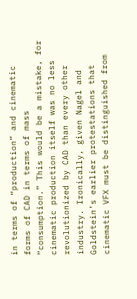in terms of “production” and cinematic forms of CAD in terms of mass “consumption.” This would be a mistake, for cinematic production itself was no less revolutionized by CAD than every other industry. Ironically, given Nagel and Goldstein’s earlier protestations that cinematic VFX must be distinguished from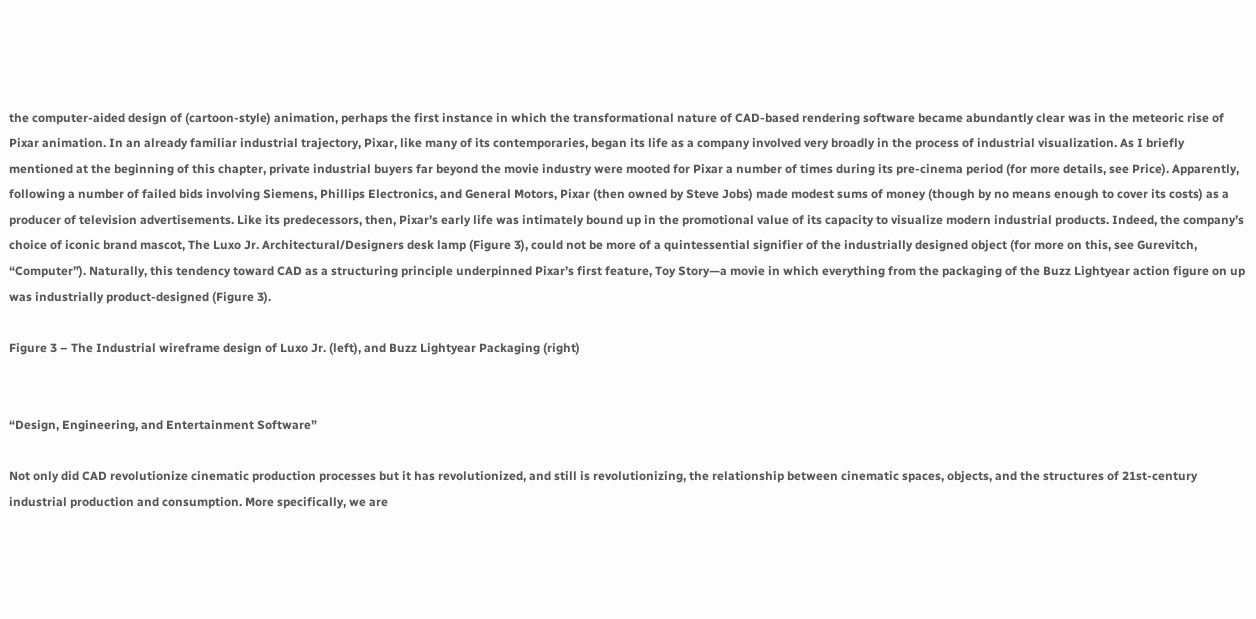the computer-aided design of (cartoon-style) animation, perhaps the first instance in which the transformational nature of CAD-based rendering software became abundantly clear was in the meteoric rise of Pixar animation. In an already familiar industrial trajectory, Pixar, like many of its contemporaries, began its life as a company involved very broadly in the process of industrial visualization. As I briefly mentioned at the beginning of this chapter, private industrial buyers far beyond the movie industry were mooted for Pixar a number of times during its pre-cinema period (for more details, see Price). Apparently, following a number of failed bids involving Siemens, Phillips Electronics, and General Motors, Pixar (then owned by Steve Jobs) made modest sums of money (though by no means enough to cover its costs) as a producer of television advertisements. Like its predecessors, then, Pixar’s early life was intimately bound up in the promotional value of its capacity to visualize modern industrial products. Indeed, the company’s choice of iconic brand mascot, The Luxo Jr. Architectural/Designers desk lamp (Figure 3), could not be more of a quintessential signifier of the industrially designed object (for more on this, see Gurevitch, “Computer”). Naturally, this tendency toward CAD as a structuring principle underpinned Pixar’s first feature, Toy Story—a movie in which everything from the packaging of the Buzz Lightyear action figure on up was industrially product-designed (Figure 3).

Figure 3 – The Industrial wireframe design of Luxo Jr. (left), and Buzz Lightyear Packaging (right)


“Design, Engineering, and Entertainment Software”

Not only did CAD revolutionize cinematic production processes but it has revolutionized, and still is revolutionizing, the relationship between cinematic spaces, objects, and the structures of 21st-century industrial production and consumption. More specifically, we are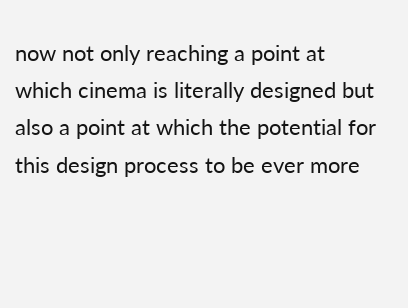now not only reaching a point at which cinema is literally designed but also a point at which the potential for this design process to be ever more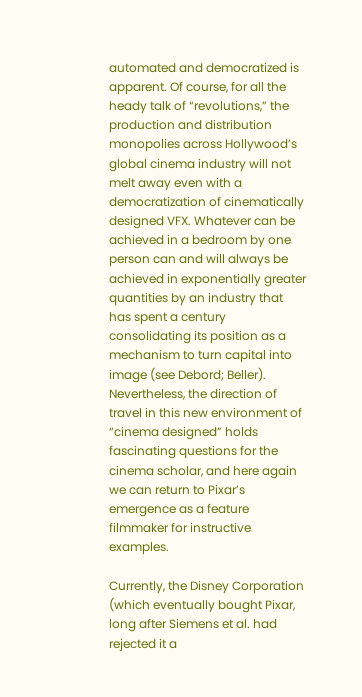automated and democratized is apparent. Of course, for all the heady talk of “revolutions,” the production and distribution monopolies across Hollywood’s global cinema industry will not melt away even with a democratization of cinematically designed VFX. Whatever can be achieved in a bedroom by one person can and will always be achieved in exponentially greater quantities by an industry that has spent a century consolidating its position as a mechanism to turn capital into image (see Debord; Beller). Nevertheless, the direction of travel in this new environment of “cinema designed” holds fascinating questions for the cinema scholar, and here again we can return to Pixar’s emergence as a feature filmmaker for instructive examples.

Currently, the Disney Corporation (which eventually bought Pixar, long after Siemens et al. had rejected it a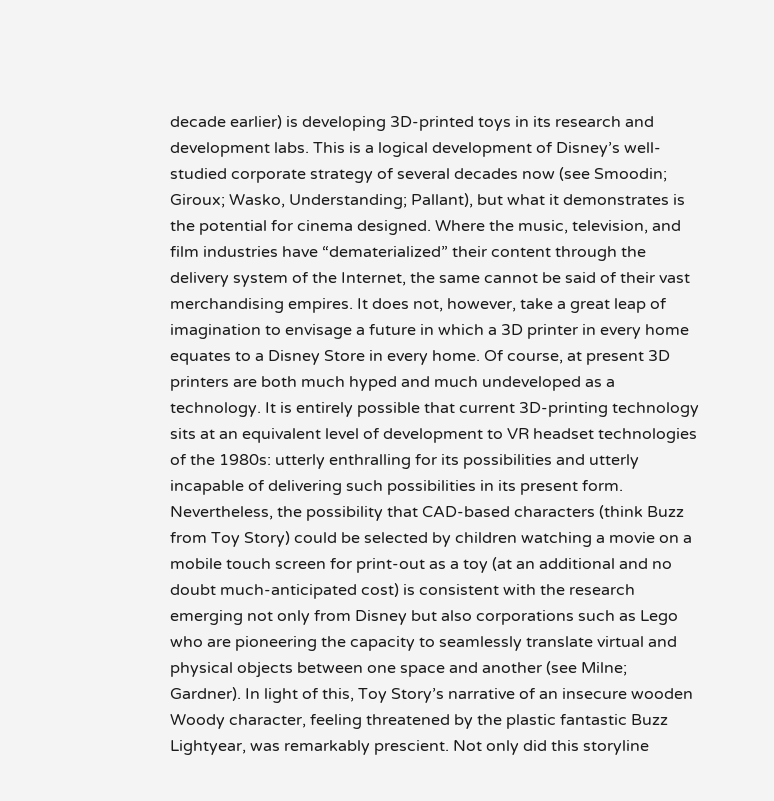decade earlier) is developing 3D-printed toys in its research and development labs. This is a logical development of Disney’s well-studied corporate strategy of several decades now (see Smoodin; Giroux; Wasko, Understanding; Pallant), but what it demonstrates is the potential for cinema designed. Where the music, television, and film industries have “dematerialized” their content through the delivery system of the Internet, the same cannot be said of their vast merchandising empires. It does not, however, take a great leap of imagination to envisage a future in which a 3D printer in every home equates to a Disney Store in every home. Of course, at present 3D printers are both much hyped and much undeveloped as a technology. It is entirely possible that current 3D-printing technology sits at an equivalent level of development to VR headset technologies of the 1980s: utterly enthralling for its possibilities and utterly incapable of delivering such possibilities in its present form. Nevertheless, the possibility that CAD-based characters (think Buzz from Toy Story) could be selected by children watching a movie on a mobile touch screen for print-out as a toy (at an additional and no doubt much-anticipated cost) is consistent with the research emerging not only from Disney but also corporations such as Lego who are pioneering the capacity to seamlessly translate virtual and physical objects between one space and another (see Milne; Gardner). In light of this, Toy Story’s narrative of an insecure wooden Woody character, feeling threatened by the plastic fantastic Buzz Lightyear, was remarkably prescient. Not only did this storyline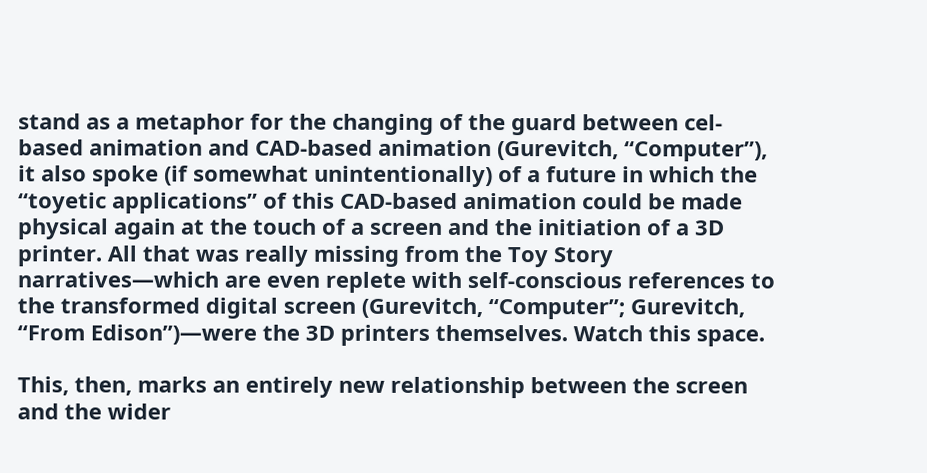stand as a metaphor for the changing of the guard between cel-based animation and CAD-based animation (Gurevitch, “Computer”), it also spoke (if somewhat unintentionally) of a future in which the “toyetic applications” of this CAD-based animation could be made physical again at the touch of a screen and the initiation of a 3D printer. All that was really missing from the Toy Story narratives—which are even replete with self-conscious references to the transformed digital screen (Gurevitch, “Computer”; Gurevitch, “From Edison”)—were the 3D printers themselves. Watch this space.

This, then, marks an entirely new relationship between the screen and the wider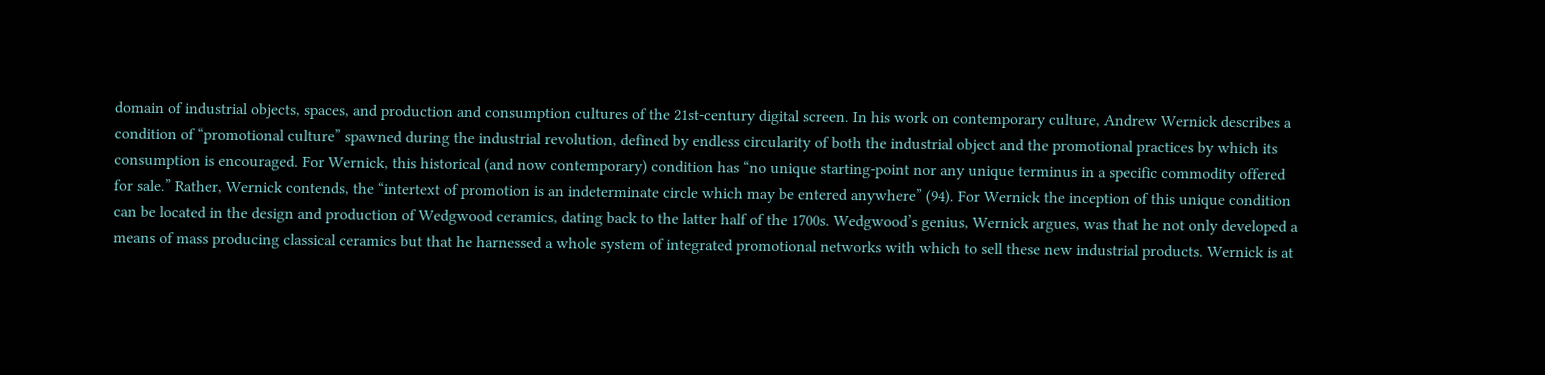domain of industrial objects, spaces, and production and consumption cultures of the 21st-century digital screen. In his work on contemporary culture, Andrew Wernick describes a condition of “promotional culture” spawned during the industrial revolution, defined by endless circularity of both the industrial object and the promotional practices by which its consumption is encouraged. For Wernick, this historical (and now contemporary) condition has “no unique starting-point nor any unique terminus in a specific commodity offered for sale.” Rather, Wernick contends, the “intertext of promotion is an indeterminate circle which may be entered anywhere” (94). For Wernick the inception of this unique condition can be located in the design and production of Wedgwood ceramics, dating back to the latter half of the 1700s. Wedgwood’s genius, Wernick argues, was that he not only developed a means of mass producing classical ceramics but that he harnessed a whole system of integrated promotional networks with which to sell these new industrial products. Wernick is at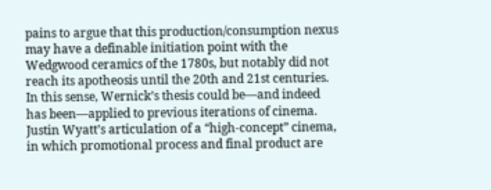pains to argue that this production/consumption nexus may have a definable initiation point with the Wedgwood ceramics of the 1780s, but notably did not reach its apotheosis until the 20th and 21st centuries. In this sense, Wernick’s thesis could be—and indeed has been—applied to previous iterations of cinema. Justin Wyatt’s articulation of a “high-concept” cinema, in which promotional process and final product are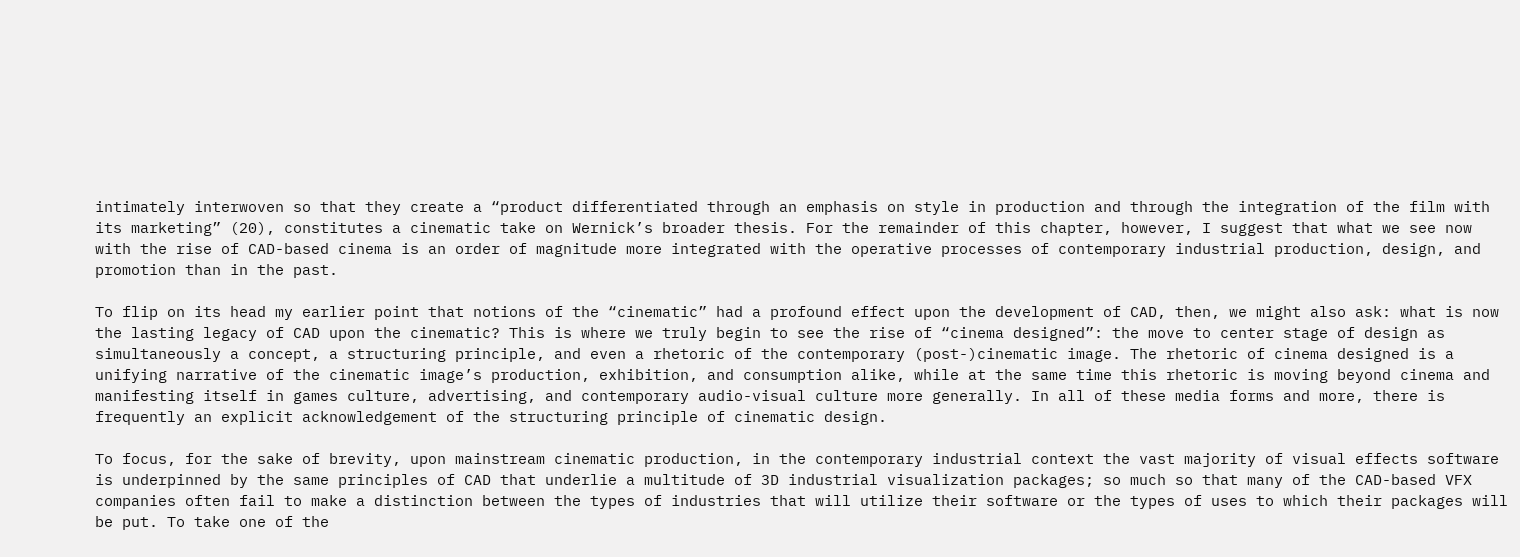intimately interwoven so that they create a “product differentiated through an emphasis on style in production and through the integration of the film with its marketing” (20), constitutes a cinematic take on Wernick’s broader thesis. For the remainder of this chapter, however, I suggest that what we see now with the rise of CAD-based cinema is an order of magnitude more integrated with the operative processes of contemporary industrial production, design, and promotion than in the past.

To flip on its head my earlier point that notions of the “cinematic” had a profound effect upon the development of CAD, then, we might also ask: what is now the lasting legacy of CAD upon the cinematic? This is where we truly begin to see the rise of “cinema designed”: the move to center stage of design as simultaneously a concept, a structuring principle, and even a rhetoric of the contemporary (post-)cinematic image. The rhetoric of cinema designed is a unifying narrative of the cinematic image’s production, exhibition, and consumption alike, while at the same time this rhetoric is moving beyond cinema and manifesting itself in games culture, advertising, and contemporary audio-visual culture more generally. In all of these media forms and more, there is frequently an explicit acknowledgement of the structuring principle of cinematic design.

To focus, for the sake of brevity, upon mainstream cinematic production, in the contemporary industrial context the vast majority of visual effects software is underpinned by the same principles of CAD that underlie a multitude of 3D industrial visualization packages; so much so that many of the CAD-based VFX companies often fail to make a distinction between the types of industries that will utilize their software or the types of uses to which their packages will be put. To take one of the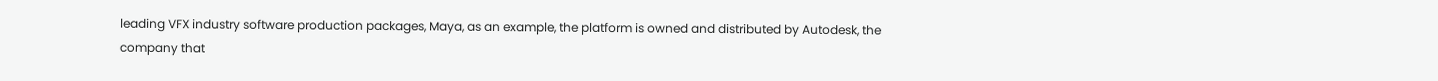leading VFX industry software production packages, Maya, as an example, the platform is owned and distributed by Autodesk, the company that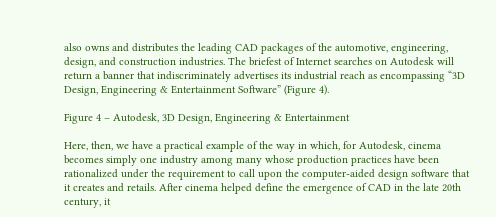also owns and distributes the leading CAD packages of the automotive, engineering, design, and construction industries. The briefest of Internet searches on Autodesk will return a banner that indiscriminately advertises its industrial reach as encompassing “3D Design, Engineering & Entertainment Software” (Figure 4).

Figure 4 – Autodesk, 3D Design, Engineering & Entertainment

Here, then, we have a practical example of the way in which, for Autodesk, cinema becomes simply one industry among many whose production practices have been rationalized under the requirement to call upon the computer-aided design software that it creates and retails. After cinema helped define the emergence of CAD in the late 20th century, it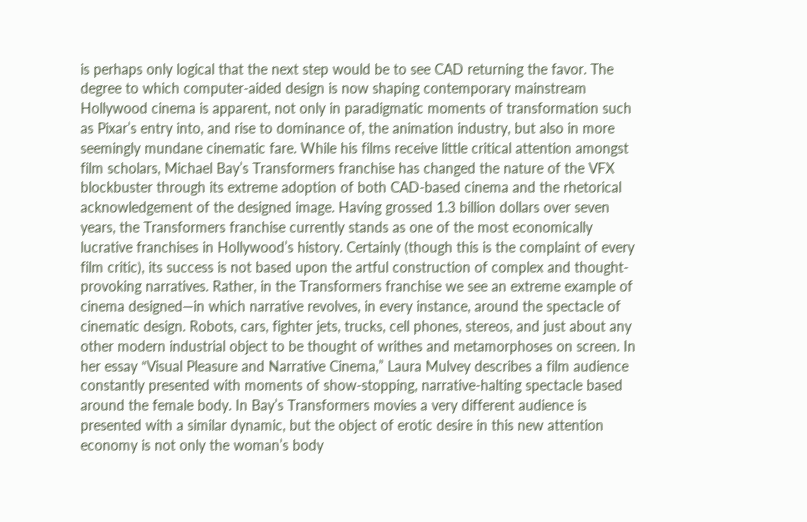is perhaps only logical that the next step would be to see CAD returning the favor. The degree to which computer-aided design is now shaping contemporary mainstream Hollywood cinema is apparent, not only in paradigmatic moments of transformation such as Pixar’s entry into, and rise to dominance of, the animation industry, but also in more seemingly mundane cinematic fare. While his films receive little critical attention amongst film scholars, Michael Bay’s Transformers franchise has changed the nature of the VFX blockbuster through its extreme adoption of both CAD-based cinema and the rhetorical acknowledgement of the designed image. Having grossed 1.3 billion dollars over seven years, the Transformers franchise currently stands as one of the most economically lucrative franchises in Hollywood’s history. Certainly (though this is the complaint of every film critic), its success is not based upon the artful construction of complex and thought-provoking narratives. Rather, in the Transformers franchise we see an extreme example of cinema designed—in which narrative revolves, in every instance, around the spectacle of cinematic design. Robots, cars, fighter jets, trucks, cell phones, stereos, and just about any other modern industrial object to be thought of writhes and metamorphoses on screen. In her essay “Visual Pleasure and Narrative Cinema,” Laura Mulvey describes a film audience constantly presented with moments of show-stopping, narrative-halting spectacle based around the female body. In Bay’s Transformers movies a very different audience is presented with a similar dynamic, but the object of erotic desire in this new attention economy is not only the woman’s body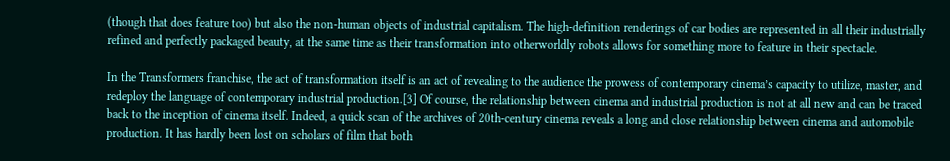(though that does feature too) but also the non-human objects of industrial capitalism. The high-definition renderings of car bodies are represented in all their industrially refined and perfectly packaged beauty, at the same time as their transformation into otherworldly robots allows for something more to feature in their spectacle.

In the Transformers franchise, the act of transformation itself is an act of revealing to the audience the prowess of contemporary cinema’s capacity to utilize, master, and redeploy the language of contemporary industrial production.[3] Of course, the relationship between cinema and industrial production is not at all new and can be traced back to the inception of cinema itself. Indeed, a quick scan of the archives of 20th-century cinema reveals a long and close relationship between cinema and automobile production. It has hardly been lost on scholars of film that both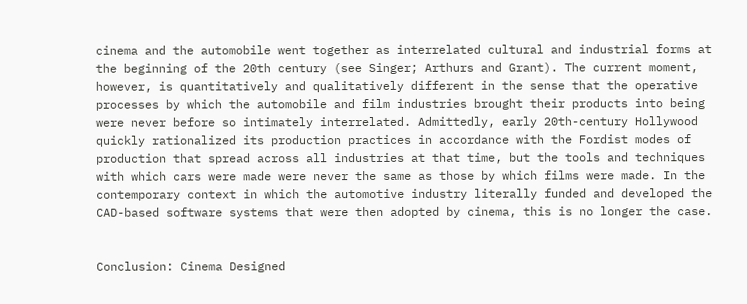cinema and the automobile went together as interrelated cultural and industrial forms at the beginning of the 20th century (see Singer; Arthurs and Grant). The current moment, however, is quantitatively and qualitatively different in the sense that the operative processes by which the automobile and film industries brought their products into being were never before so intimately interrelated. Admittedly, early 20th-century Hollywood quickly rationalized its production practices in accordance with the Fordist modes of production that spread across all industries at that time, but the tools and techniques with which cars were made were never the same as those by which films were made. In the contemporary context in which the automotive industry literally funded and developed the CAD-based software systems that were then adopted by cinema, this is no longer the case.


Conclusion: Cinema Designed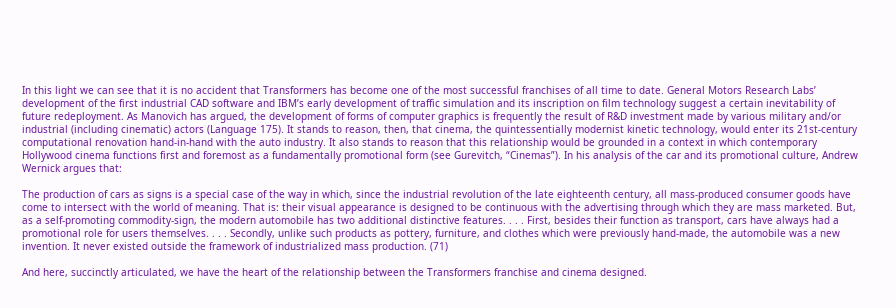In this light we can see that it is no accident that Transformers has become one of the most successful franchises of all time to date. General Motors Research Labs’ development of the first industrial CAD software and IBM’s early development of traffic simulation and its inscription on film technology suggest a certain inevitability of future redeployment. As Manovich has argued, the development of forms of computer graphics is frequently the result of R&D investment made by various military and/or industrial (including cinematic) actors (Language 175). It stands to reason, then, that cinema, the quintessentially modernist kinetic technology, would enter its 21st-century computational renovation hand-in-hand with the auto industry. It also stands to reason that this relationship would be grounded in a context in which contemporary Hollywood cinema functions first and foremost as a fundamentally promotional form (see Gurevitch, “Cinemas”). In his analysis of the car and its promotional culture, Andrew Wernick argues that:

The production of cars as signs is a special case of the way in which, since the industrial revolution of the late eighteenth century, all mass-produced consumer goods have come to intersect with the world of meaning. That is: their visual appearance is designed to be continuous with the advertising through which they are mass marketed. But, as a self-promoting commodity-sign, the modern automobile has two additional distinctive features. . . . First, besides their function as transport, cars have always had a promotional role for users themselves. . . . Secondly, unlike such products as pottery, furniture, and clothes which were previously hand-made, the automobile was a new invention. It never existed outside the framework of industrialized mass production. (71)

And here, succinctly articulated, we have the heart of the relationship between the Transformers franchise and cinema designed.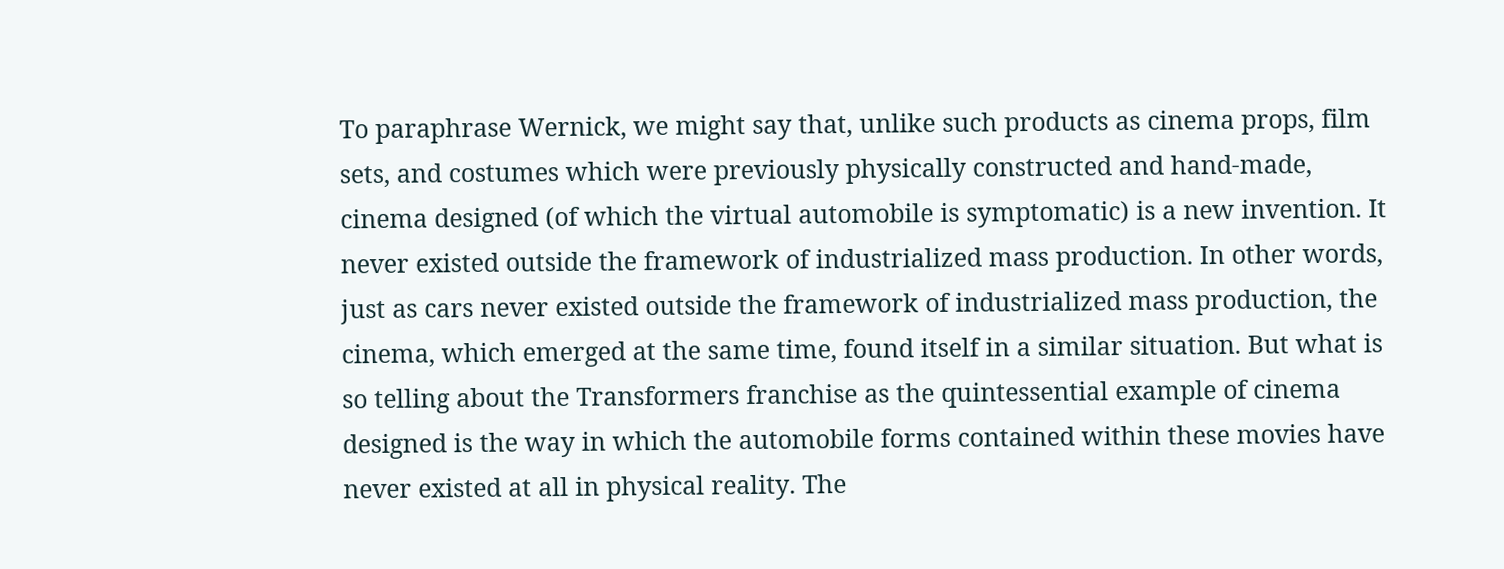To paraphrase Wernick, we might say that, unlike such products as cinema props, film sets, and costumes which were previously physically constructed and hand-made, cinema designed (of which the virtual automobile is symptomatic) is a new invention. It never existed outside the framework of industrialized mass production. In other words, just as cars never existed outside the framework of industrialized mass production, the cinema, which emerged at the same time, found itself in a similar situation. But what is so telling about the Transformers franchise as the quintessential example of cinema designed is the way in which the automobile forms contained within these movies have never existed at all in physical reality. The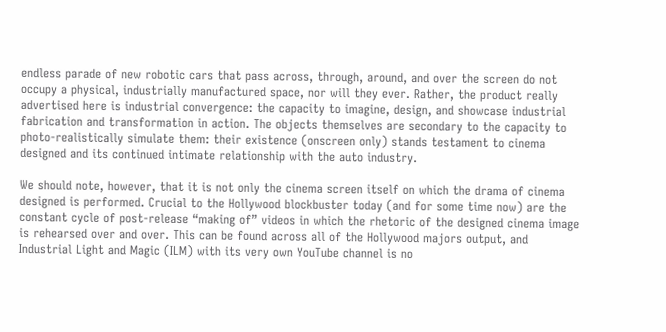endless parade of new robotic cars that pass across, through, around, and over the screen do not occupy a physical, industrially manufactured space, nor will they ever. Rather, the product really advertised here is industrial convergence: the capacity to imagine, design, and showcase industrial fabrication and transformation in action. The objects themselves are secondary to the capacity to photo-realistically simulate them: their existence (onscreen only) stands testament to cinema designed and its continued intimate relationship with the auto industry.

We should note, however, that it is not only the cinema screen itself on which the drama of cinema designed is performed. Crucial to the Hollywood blockbuster today (and for some time now) are the constant cycle of post-release “making of” videos in which the rhetoric of the designed cinema image is rehearsed over and over. This can be found across all of the Hollywood majors output, and Industrial Light and Magic (ILM) with its very own YouTube channel is no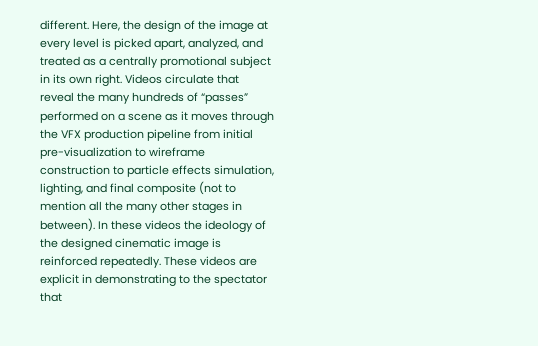different. Here, the design of the image at every level is picked apart, analyzed, and treated as a centrally promotional subject in its own right. Videos circulate that reveal the many hundreds of “passes” performed on a scene as it moves through the VFX production pipeline from initial pre-visualization to wireframe construction to particle effects simulation, lighting, and final composite (not to mention all the many other stages in between). In these videos the ideology of the designed cinematic image is reinforced repeatedly. These videos are explicit in demonstrating to the spectator that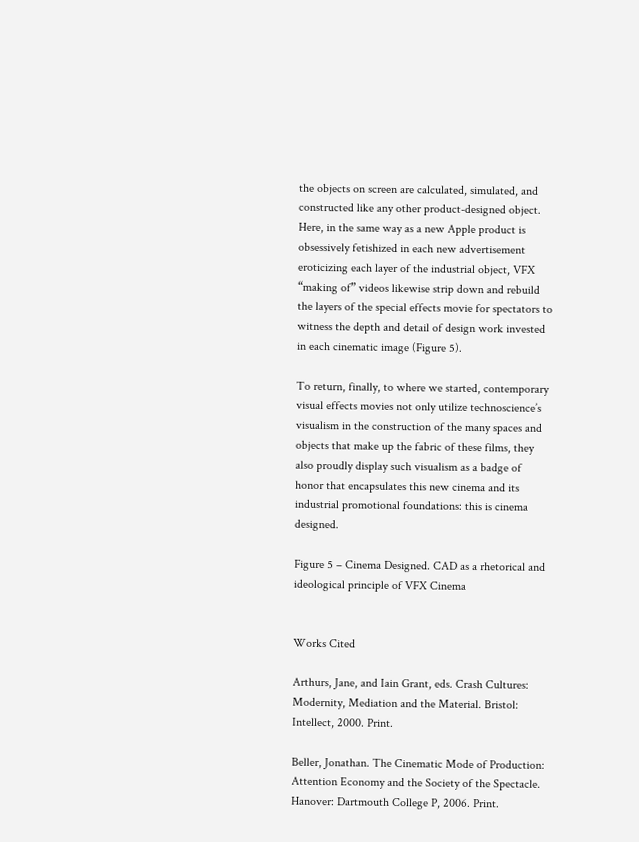the objects on screen are calculated, simulated, and constructed like any other product-designed object. Here, in the same way as a new Apple product is obsessively fetishized in each new advertisement eroticizing each layer of the industrial object, VFX “making of” videos likewise strip down and rebuild the layers of the special effects movie for spectators to witness the depth and detail of design work invested in each cinematic image (Figure 5).

To return, finally, to where we started, contemporary visual effects movies not only utilize technoscience’s visualism in the construction of the many spaces and objects that make up the fabric of these films, they also proudly display such visualism as a badge of honor that encapsulates this new cinema and its industrial promotional foundations: this is cinema designed.

Figure 5 – Cinema Designed. CAD as a rhetorical and ideological principle of VFX Cinema


Works Cited

Arthurs, Jane, and Iain Grant, eds. Crash Cultures: Modernity, Mediation and the Material. Bristol: Intellect, 2000. Print.

Beller, Jonathan. The Cinematic Mode of Production: Attention Economy and the Society of the Spectacle. Hanover: Dartmouth College P, 2006. Print.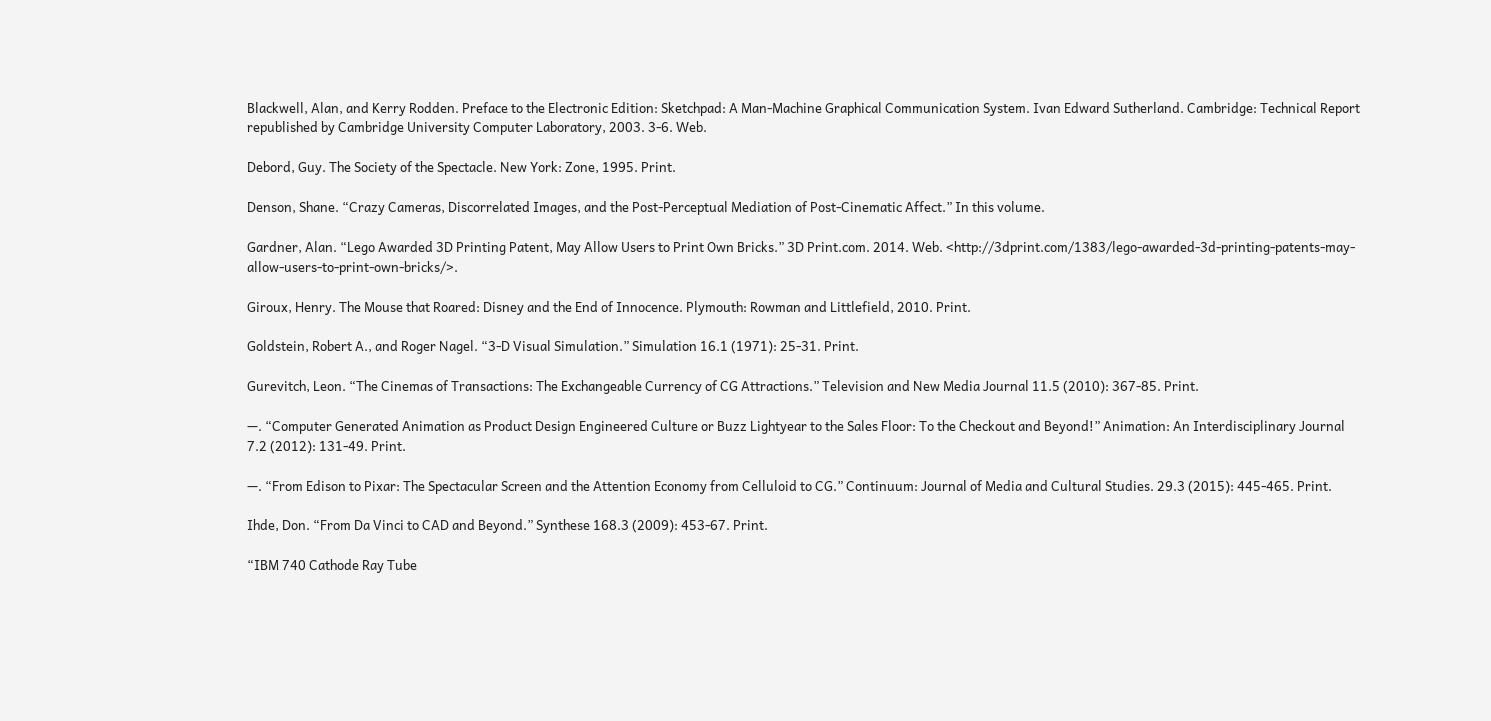Blackwell, Alan, and Kerry Rodden. Preface to the Electronic Edition: Sketchpad: A Man-Machine Graphical Communication System. Ivan Edward Sutherland. Cambridge: Technical Report republished by Cambridge University Computer Laboratory, 2003. 3-6. Web.

Debord, Guy. The Society of the Spectacle. New York: Zone, 1995. Print.

Denson, Shane. “Crazy Cameras, Discorrelated Images, and the Post-Perceptual Mediation of Post-Cinematic Affect.” In this volume.

Gardner, Alan. “Lego Awarded 3D Printing Patent, May Allow Users to Print Own Bricks.” 3D Print.com. 2014. Web. <http://3dprint.com/1383/lego-awarded-3d-printing-patents-may-allow-users-to-print-own-bricks/>.

Giroux, Henry. The Mouse that Roared: Disney and the End of Innocence. Plymouth: Rowman and Littlefield, 2010. Print.

Goldstein, Robert A., and Roger Nagel. “3-D Visual Simulation.” Simulation 16.1 (1971): 25-31. Print.

Gurevitch, Leon. “The Cinemas of Transactions: The Exchangeable Currency of CG Attractions.” Television and New Media Journal 11.5 (2010): 367-85. Print.

—. “Computer Generated Animation as Product Design Engineered Culture or Buzz Lightyear to the Sales Floor: To the Checkout and Beyond!” Animation: An Interdisciplinary Journal 7.2 (2012): 131-49. Print.

—. “From Edison to Pixar: The Spectacular Screen and the Attention Economy from Celluloid to CG.” Continuum: Journal of Media and Cultural Studies. 29.3 (2015): 445-465. Print.

Ihde, Don. “From Da Vinci to CAD and Beyond.” Synthese 168.3 (2009): 453-67. Print.

“IBM 740 Cathode Ray Tube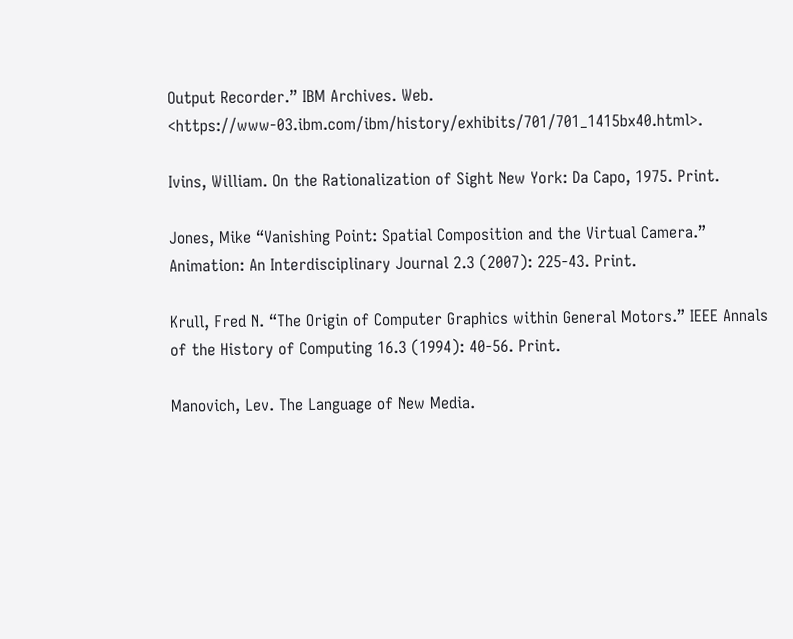Output Recorder.” IBM Archives. Web. <https://www-03.ibm.com/ibm/history/exhibits/701/701_1415bx40.html>.

Ivins, William. On the Rationalization of Sight New York: Da Capo, 1975. Print.

Jones, Mike “Vanishing Point: Spatial Composition and the Virtual Camera.” Animation: An Interdisciplinary Journal 2.3 (2007): 225-43. Print.

Krull, Fred N. “The Origin of Computer Graphics within General Motors.” IEEE Annals of the History of Computing 16.3 (1994): 40-56. Print.

Manovich, Lev. The Language of New Media.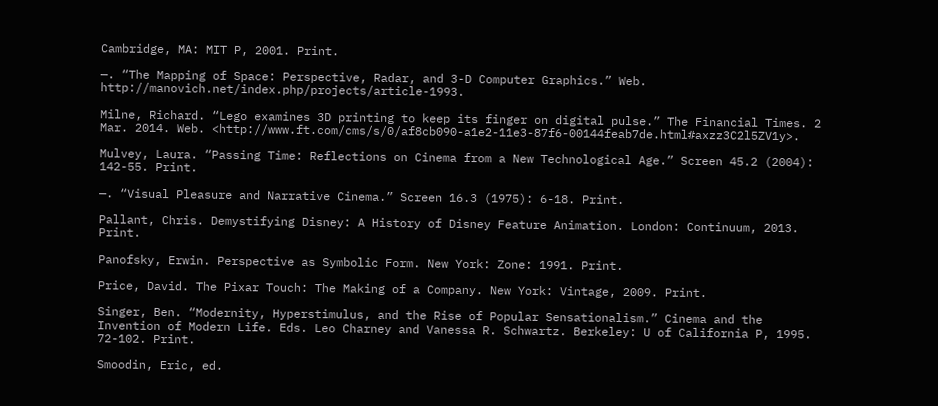Cambridge, MA: MIT P, 2001. Print.

—. “The Mapping of Space: Perspective, Radar, and 3-D Computer Graphics.” Web. http://manovich.net/index.php/projects/article-1993.

Milne, Richard. “Lego examines 3D printing to keep its finger on digital pulse.” The Financial Times. 2 Mar. 2014. Web. <http://www.ft.com/cms/s/0/af8cb090-a1e2-11e3-87f6-00144feab7de.html#axzz3C2l5ZV1y>.

Mulvey, Laura. “Passing Time: Reflections on Cinema from a New Technological Age.” Screen 45.2 (2004): 142-55. Print.

—. “Visual Pleasure and Narrative Cinema.” Screen 16.3 (1975): 6-18. Print.

Pallant, Chris. Demystifying Disney: A History of Disney Feature Animation. London: Continuum, 2013. Print.

Panofsky, Erwin. Perspective as Symbolic Form. New York: Zone: 1991. Print.

Price, David. The Pixar Touch: The Making of a Company. New York: Vintage, 2009. Print.

Singer, Ben. “Modernity, Hyperstimulus, and the Rise of Popular Sensationalism.” Cinema and the Invention of Modern Life. Eds. Leo Charney and Vanessa R. Schwartz. Berkeley: U of California P, 1995. 72-102. Print.

Smoodin, Eric, ed.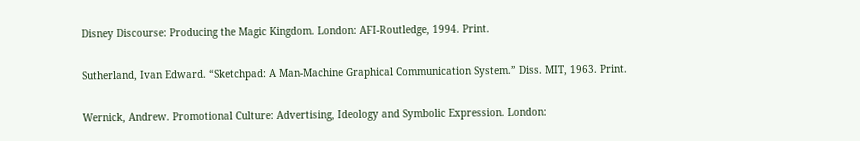Disney Discourse: Producing the Magic Kingdom. London: AFI-Routledge, 1994. Print.

Sutherland, Ivan Edward. “Sketchpad: A Man-Machine Graphical Communication System.” Diss. MIT, 1963. Print.

Wernick, Andrew. Promotional Culture: Advertising, Ideology and Symbolic Expression. London: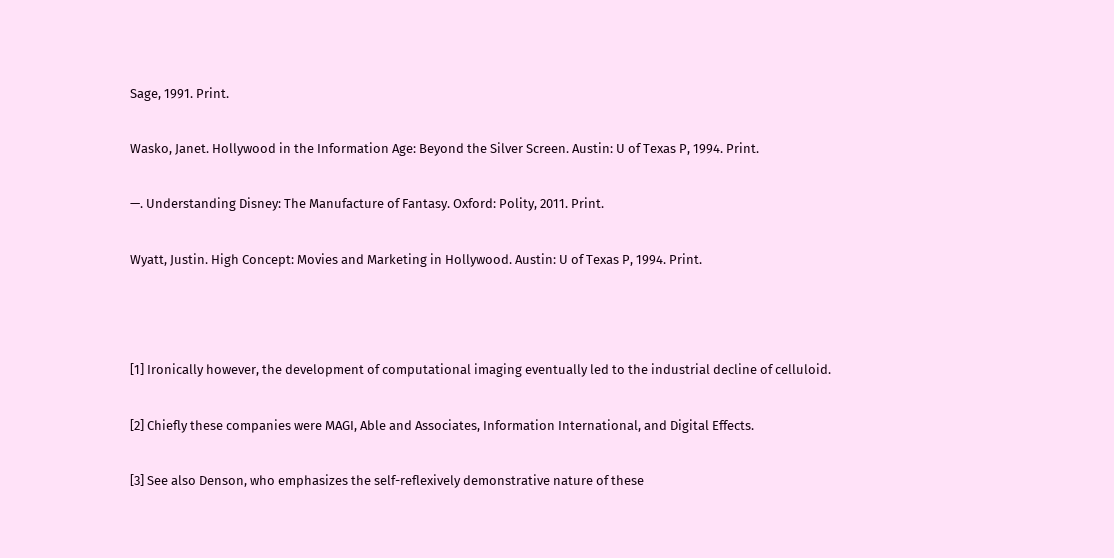Sage, 1991. Print.

Wasko, Janet. Hollywood in the Information Age: Beyond the Silver Screen. Austin: U of Texas P, 1994. Print.

—. Understanding Disney: The Manufacture of Fantasy. Oxford: Polity, 2011. Print.

Wyatt, Justin. High Concept: Movies and Marketing in Hollywood. Austin: U of Texas P, 1994. Print.



[1] Ironically however, the development of computational imaging eventually led to the industrial decline of celluloid.

[2] Chiefly these companies were MAGI, Able and Associates, Information International, and Digital Effects.

[3] See also Denson, who emphasizes the self-reflexively demonstrative nature of these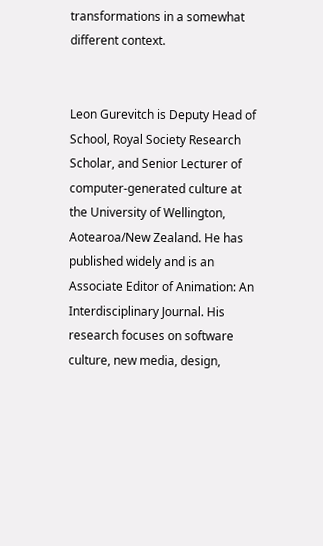transformations in a somewhat different context.


Leon Gurevitch is Deputy Head of School, Royal Society Research Scholar, and Senior Lecturer of computer-generated culture at the University of Wellington, Aotearoa/New Zealand. He has published widely and is an Associate Editor of Animation: An Interdisciplinary Journal. His research focuses on software culture, new media, design,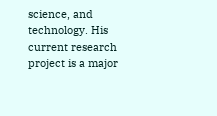science, and technology. His current research project is a major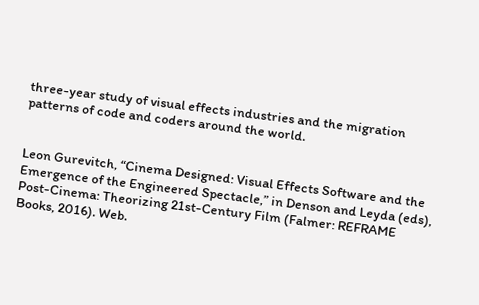three-year study of visual effects industries and the migration patterns of code and coders around the world.


Leon Gurevitch, “Cinema Designed: Visual Effects Software and the Emergence of the Engineered Spectacle,” in Denson and Leyda (eds), Post-Cinema: Theorizing 21st-Century Film (Falmer: REFRAME Books, 2016). Web.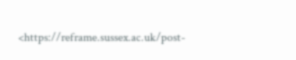<https://reframe.sussex.ac.uk/post-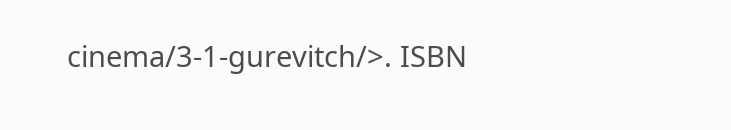cinema/3-1-gurevitch/>. ISBN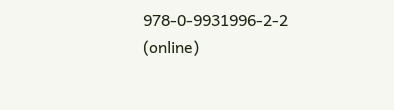978-0-9931996-2-2 (online)